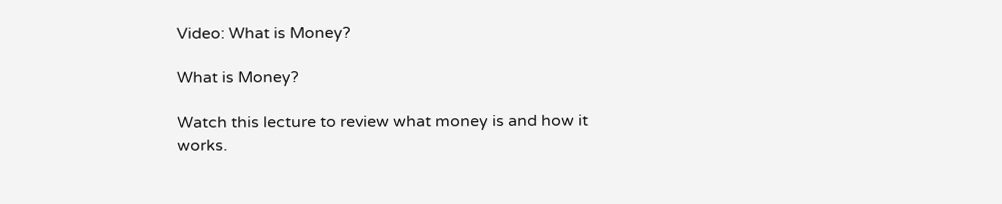Video: What is Money?

What is Money?

Watch this lecture to review what money is and how it works.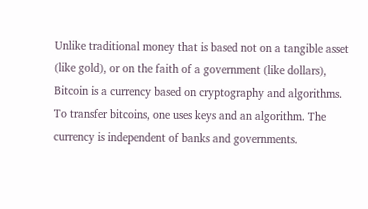Unlike traditional money that is based not on a tangible asset (like gold), or on the faith of a government (like dollars), Bitcoin is a currency based on cryptography and algorithms. To transfer bitcoins, one uses keys and an algorithm. The currency is independent of banks and governments.